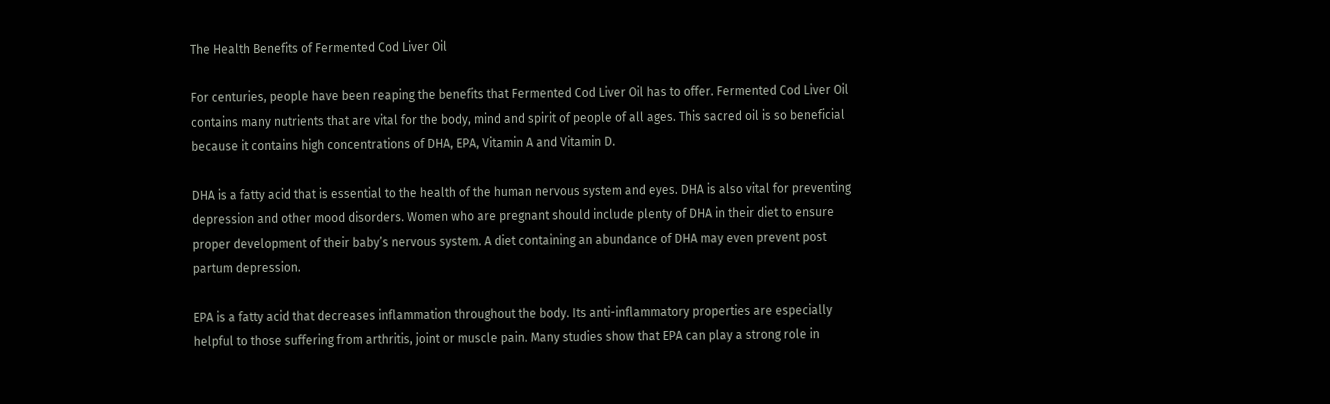The Health Benefits of Fermented Cod Liver Oil

For centuries, people have been reaping the benefits that Fermented Cod Liver Oil has to offer. Fermented Cod Liver Oil contains many nutrients that are vital for the body, mind and spirit of people of all ages. This sacred oil is so beneficial because it contains high concentrations of DHA, EPA, Vitamin A and Vitamin D.

DHA is a fatty acid that is essential to the health of the human nervous system and eyes. DHA is also vital for preventing depression and other mood disorders. Women who are pregnant should include plenty of DHA in their diet to ensure proper development of their baby’s nervous system. A diet containing an abundance of DHA may even prevent post partum depression.

EPA is a fatty acid that decreases inflammation throughout the body. Its anti-inflammatory properties are especially helpful to those suffering from arthritis, joint or muscle pain. Many studies show that EPA can play a strong role in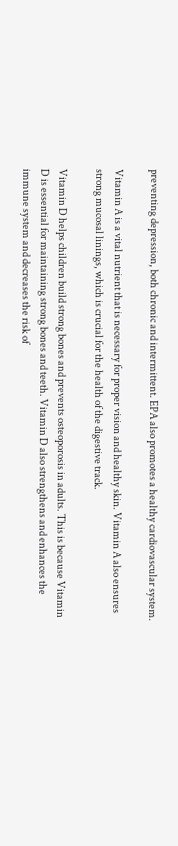preventing depression, both chronic and intermittent. EPA also promotes a healthy cardiovascular system.

Vitamin A is a vital nutrient that is necessary for proper vision and healthy skin. Vitamin A also ensures strong mucosal linings, which is crucial for the health of the digestive track.

Vitamin D helps children build strong bones and prevents osteoporosis in adults. This is because Vitamin D is essential for maintaining strong bones and teeth. Vitamin D also strengthens and enhances the immune system and decreases the risk of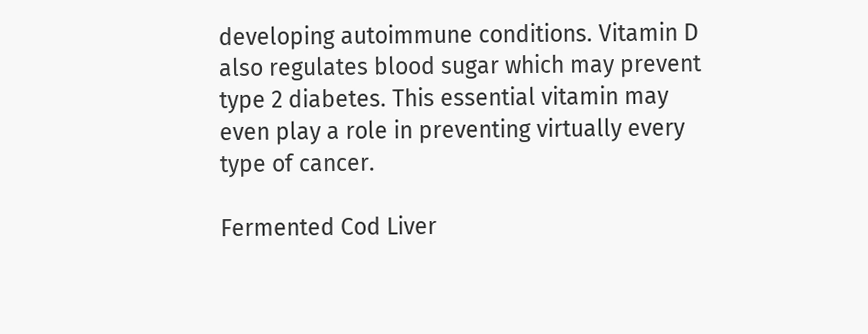developing autoimmune conditions. Vitamin D also regulates blood sugar which may prevent type 2 diabetes. This essential vitamin may even play a role in preventing virtually every type of cancer.

Fermented Cod Liver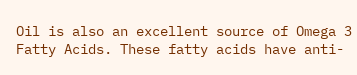Oil is also an excellent source of Omega 3 Fatty Acids. These fatty acids have anti-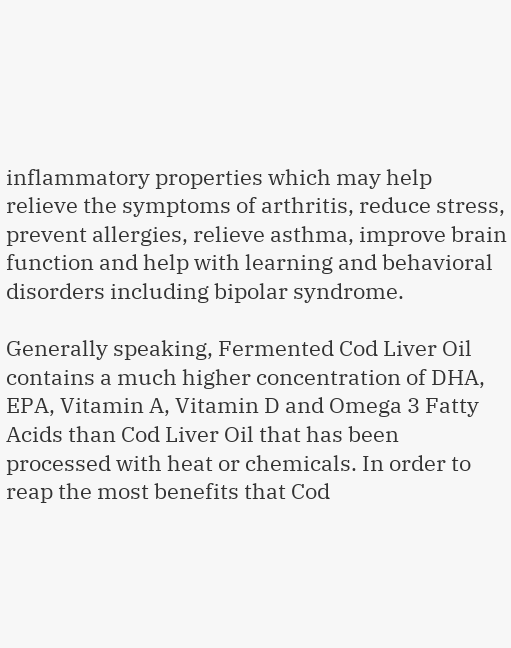inflammatory properties which may help relieve the symptoms of arthritis, reduce stress, prevent allergies, relieve asthma, improve brain function and help with learning and behavioral disorders including bipolar syndrome.

Generally speaking, Fermented Cod Liver Oil contains a much higher concentration of DHA, EPA, Vitamin A, Vitamin D and Omega 3 Fatty Acids than Cod Liver Oil that has been processed with heat or chemicals. In order to reap the most benefits that Cod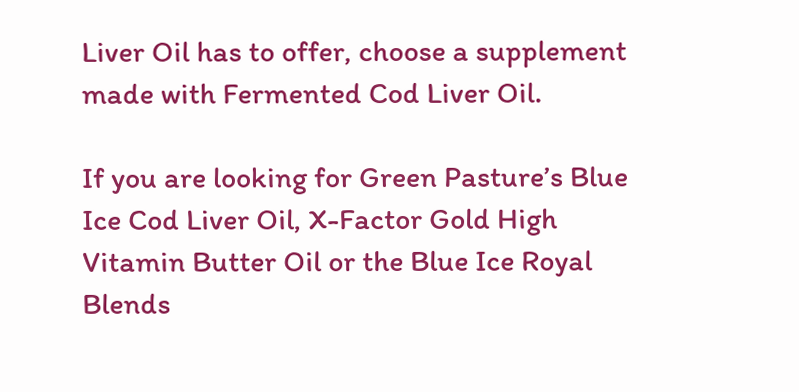Liver Oil has to offer, choose a supplement made with Fermented Cod Liver Oil.

If you are looking for Green Pasture’s Blue Ice Cod Liver Oil, X-Factor Gold High Vitamin Butter Oil or the Blue Ice Royal Blends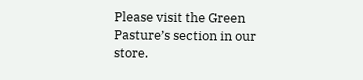Please visit the Green Pasture’s section in our store.